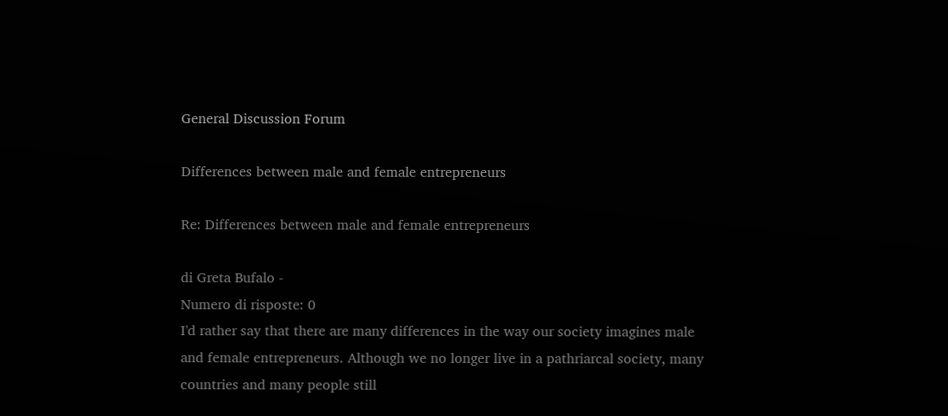General Discussion Forum

Differences between male and female entrepreneurs

Re: Differences between male and female entrepreneurs

di Greta Bufalo -
Numero di risposte: 0
I'd rather say that there are many differences in the way our society imagines male and female entrepreneurs. Although we no longer live in a pathriarcal society, many countries and many people still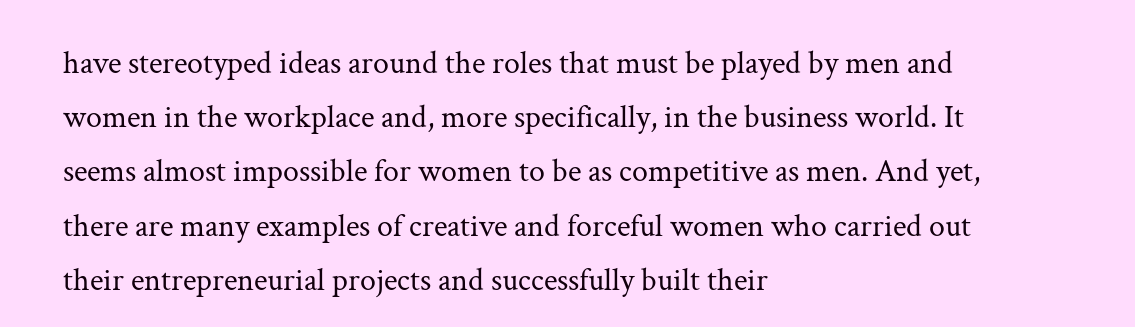have stereotyped ideas around the roles that must be played by men and women in the workplace and, more specifically, in the business world. It seems almost impossible for women to be as competitive as men. And yet, there are many examples of creative and forceful women who carried out their entrepreneurial projects and successfully built their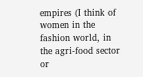empires (I think of women in the fashion world, in the agri-food sector or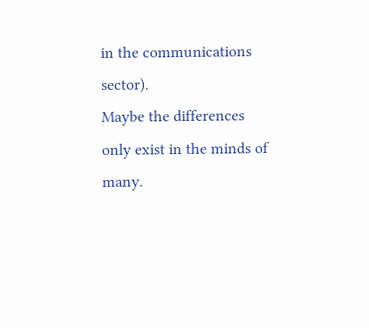in the communications sector).
Maybe the differences only exist in the minds of many.